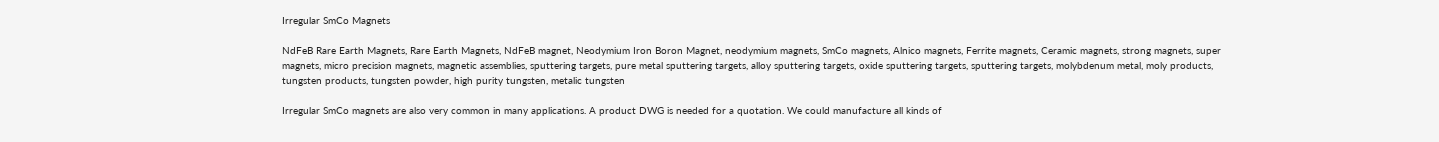Irregular SmCo Magnets

NdFeB Rare Earth Magnets, Rare Earth Magnets, NdFeB magnet, Neodymium Iron Boron Magnet, neodymium magnets, SmCo magnets, Alnico magnets, Ferrite magnets, Ceramic magnets, strong magnets, super magnets, micro precision magnets, magnetic assemblies, sputtering targets, pure metal sputtering targets, alloy sputtering targets, oxide sputtering targets, sputtering targets, molybdenum metal, moly products, tungsten products, tungsten powder, high purity tungsten, metalic tungsten

Irregular SmCo magnets are also very common in many applications. A product DWG is needed for a quotation. We could manufacture all kinds of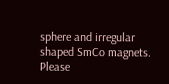sphere and irregular shaped SmCo magnets. Please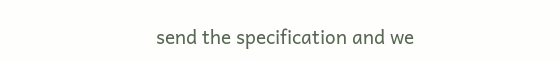send the specification and we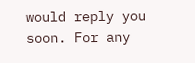would reply you soon. For any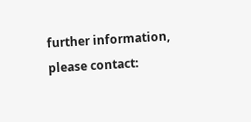further information, please contact: